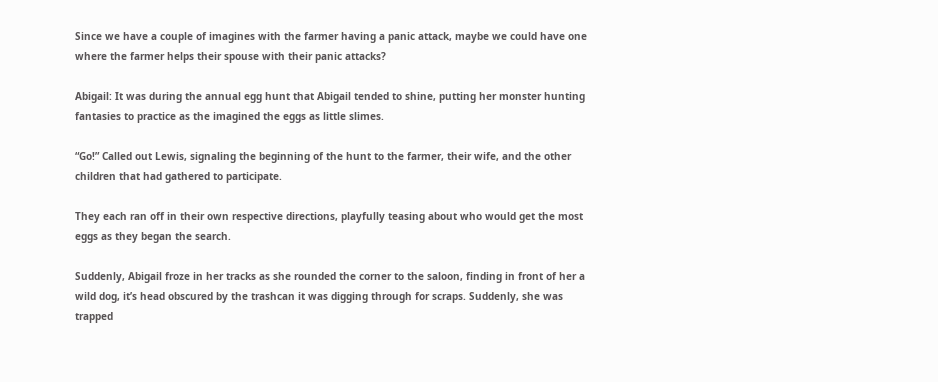Since we have a couple of imagines with the farmer having a panic attack, maybe we could have one where the farmer helps their spouse with their panic attacks?

Abigail: It was during the annual egg hunt that Abigail tended to shine, putting her monster hunting fantasies to practice as the imagined the eggs as little slimes.

“Go!” Called out Lewis, signaling the beginning of the hunt to the farmer, their wife, and the other children that had gathered to participate.

They each ran off in their own respective directions, playfully teasing about who would get the most eggs as they began the search.

Suddenly, Abigail froze in her tracks as she rounded the corner to the saloon, finding in front of her a wild dog, it’s head obscured by the trashcan it was digging through for scraps. Suddenly, she was trapped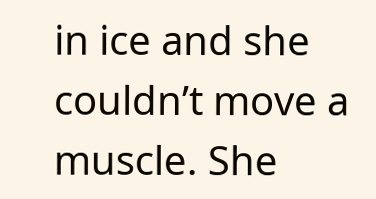in ice and she couldn’t move a muscle. She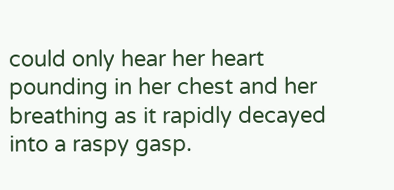could only hear her heart pounding in her chest and her breathing as it rapidly decayed into a raspy gasp.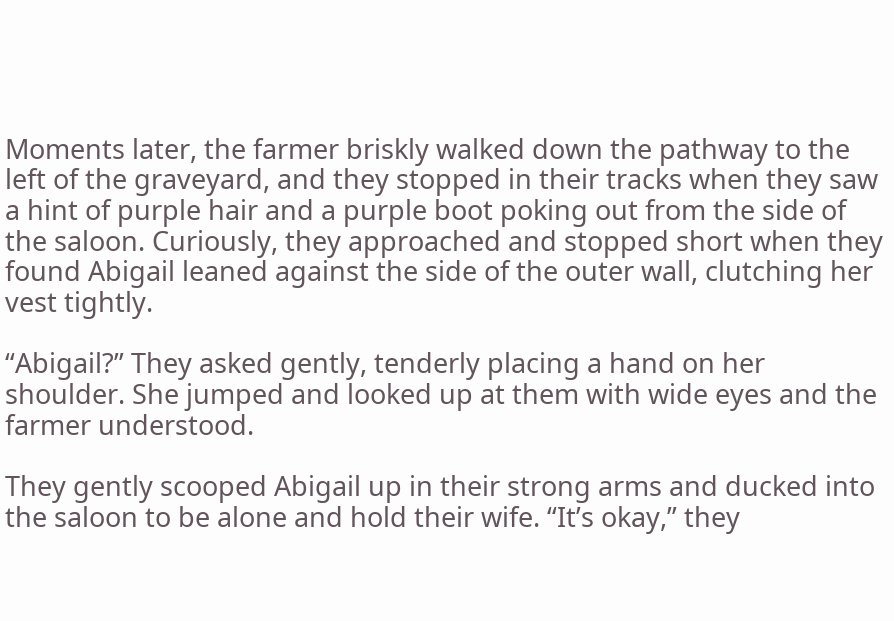Moments later, the farmer briskly walked down the pathway to the left of the graveyard, and they stopped in their tracks when they saw a hint of purple hair and a purple boot poking out from the side of the saloon. Curiously, they approached and stopped short when they found Abigail leaned against the side of the outer wall, clutching her vest tightly.

“Abigail?” They asked gently, tenderly placing a hand on her shoulder. She jumped and looked up at them with wide eyes and the farmer understood.

They gently scooped Abigail up in their strong arms and ducked into the saloon to be alone and hold their wife. “It’s okay,” they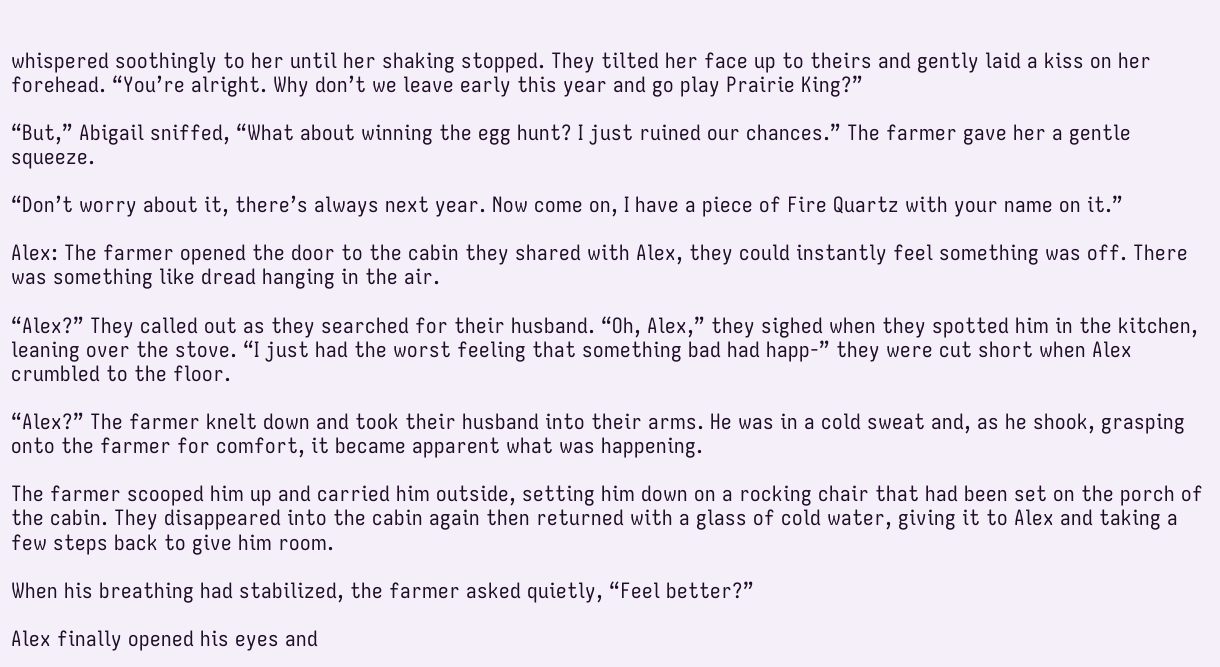whispered soothingly to her until her shaking stopped. They tilted her face up to theirs and gently laid a kiss on her forehead. “You’re alright. Why don’t we leave early this year and go play Prairie King?”

“But,” Abigail sniffed, “What about winning the egg hunt? I just ruined our chances.” The farmer gave her a gentle squeeze.

“Don’t worry about it, there’s always next year. Now come on, I have a piece of Fire Quartz with your name on it.”

Alex: The farmer opened the door to the cabin they shared with Alex, they could instantly feel something was off. There was something like dread hanging in the air.

“Alex?” They called out as they searched for their husband. “Oh, Alex,” they sighed when they spotted him in the kitchen, leaning over the stove. “I just had the worst feeling that something bad had happ-” they were cut short when Alex crumbled to the floor.

“Alex?” The farmer knelt down and took their husband into their arms. He was in a cold sweat and, as he shook, grasping onto the farmer for comfort, it became apparent what was happening.

The farmer scooped him up and carried him outside, setting him down on a rocking chair that had been set on the porch of the cabin. They disappeared into the cabin again then returned with a glass of cold water, giving it to Alex and taking a few steps back to give him room.

When his breathing had stabilized, the farmer asked quietly, “Feel better?”

Alex finally opened his eyes and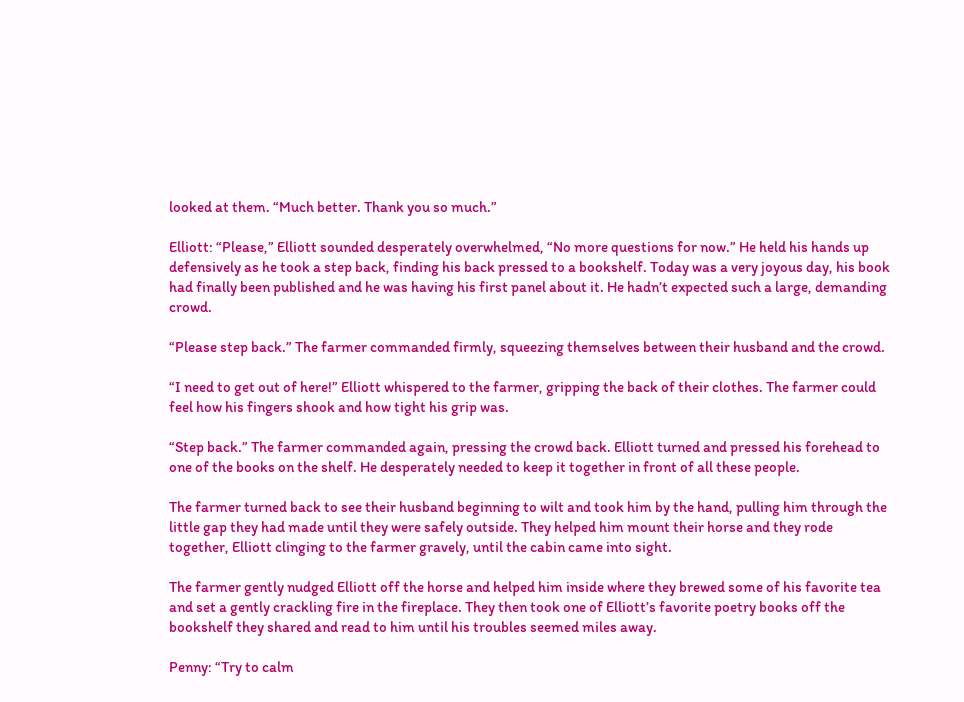looked at them. “Much better. Thank you so much.”

Elliott: “Please,” Elliott sounded desperately overwhelmed, “No more questions for now.” He held his hands up defensively as he took a step back, finding his back pressed to a bookshelf. Today was a very joyous day, his book had finally been published and he was having his first panel about it. He hadn’t expected such a large, demanding crowd.

“Please step back.” The farmer commanded firmly, squeezing themselves between their husband and the crowd.

“I need to get out of here!” Elliott whispered to the farmer, gripping the back of their clothes. The farmer could feel how his fingers shook and how tight his grip was.

“Step back.” The farmer commanded again, pressing the crowd back. Elliott turned and pressed his forehead to one of the books on the shelf. He desperately needed to keep it together in front of all these people.

The farmer turned back to see their husband beginning to wilt and took him by the hand, pulling him through the little gap they had made until they were safely outside. They helped him mount their horse and they rode together, Elliott clinging to the farmer gravely, until the cabin came into sight.

The farmer gently nudged Elliott off the horse and helped him inside where they brewed some of his favorite tea and set a gently crackling fire in the fireplace. They then took one of Elliott’s favorite poetry books off the bookshelf they shared and read to him until his troubles seemed miles away.

Penny: “Try to calm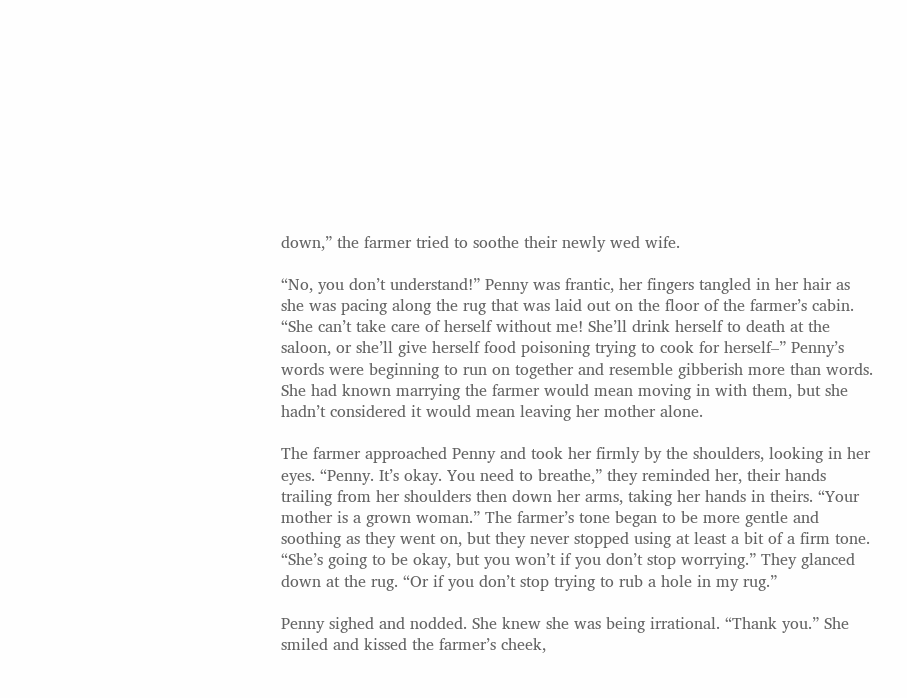down,” the farmer tried to soothe their newly wed wife.

“No, you don’t understand!” Penny was frantic, her fingers tangled in her hair as she was pacing along the rug that was laid out on the floor of the farmer’s cabin. “She can’t take care of herself without me! She’ll drink herself to death at the saloon, or she’ll give herself food poisoning trying to cook for herself–” Penny’s words were beginning to run on together and resemble gibberish more than words. She had known marrying the farmer would mean moving in with them, but she hadn’t considered it would mean leaving her mother alone.

The farmer approached Penny and took her firmly by the shoulders, looking in her eyes. “Penny. It’s okay. You need to breathe,” they reminded her, their hands trailing from her shoulders then down her arms, taking her hands in theirs. “Your mother is a grown woman.” The farmer’s tone began to be more gentle and soothing as they went on, but they never stopped using at least a bit of a firm tone. “She’s going to be okay, but you won’t if you don’t stop worrying.” They glanced down at the rug. “Or if you don’t stop trying to rub a hole in my rug.”

Penny sighed and nodded. She knew she was being irrational. “Thank you.” She smiled and kissed the farmer’s cheek,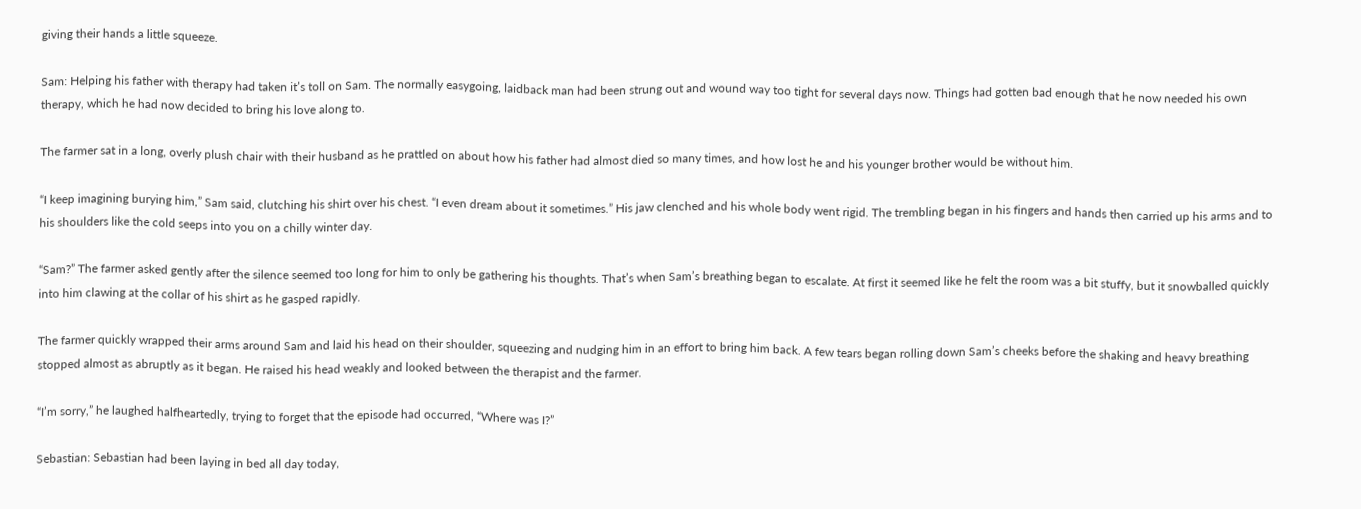giving their hands a little squeeze.

Sam: Helping his father with therapy had taken it’s toll on Sam. The normally easygoing, laidback man had been strung out and wound way too tight for several days now. Things had gotten bad enough that he now needed his own therapy, which he had now decided to bring his love along to.

The farmer sat in a long, overly plush chair with their husband as he prattled on about how his father had almost died so many times, and how lost he and his younger brother would be without him.

“I keep imagining burying him,” Sam said, clutching his shirt over his chest. “I even dream about it sometimes.” His jaw clenched and his whole body went rigid. The trembling began in his fingers and hands then carried up his arms and to his shoulders like the cold seeps into you on a chilly winter day.

“Sam?” The farmer asked gently after the silence seemed too long for him to only be gathering his thoughts. That’s when Sam’s breathing began to escalate. At first it seemed like he felt the room was a bit stuffy, but it snowballed quickly into him clawing at the collar of his shirt as he gasped rapidly.

The farmer quickly wrapped their arms around Sam and laid his head on their shoulder, squeezing and nudging him in an effort to bring him back. A few tears began rolling down Sam’s cheeks before the shaking and heavy breathing stopped almost as abruptly as it began. He raised his head weakly and looked between the therapist and the farmer.

“I’m sorry,” he laughed halfheartedly, trying to forget that the episode had occurred, “Where was I?”

Sebastian: Sebastian had been laying in bed all day today,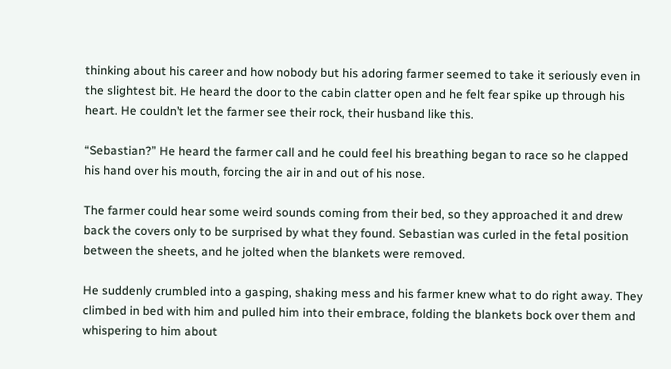thinking about his career and how nobody but his adoring farmer seemed to take it seriously even in the slightest bit. He heard the door to the cabin clatter open and he felt fear spike up through his heart. He couldn’t let the farmer see their rock, their husband like this.

“Sebastian?” He heard the farmer call and he could feel his breathing began to race so he clapped his hand over his mouth, forcing the air in and out of his nose.

The farmer could hear some weird sounds coming from their bed, so they approached it and drew back the covers only to be surprised by what they found. Sebastian was curled in the fetal position between the sheets, and he jolted when the blankets were removed.

He suddenly crumbled into a gasping, shaking mess and his farmer knew what to do right away. They climbed in bed with him and pulled him into their embrace, folding the blankets bock over them and whispering to him about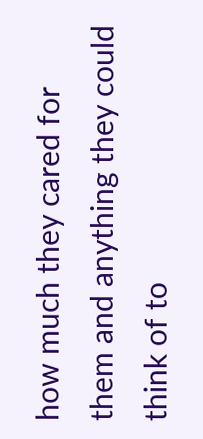how much they cared for them and anything they could think of to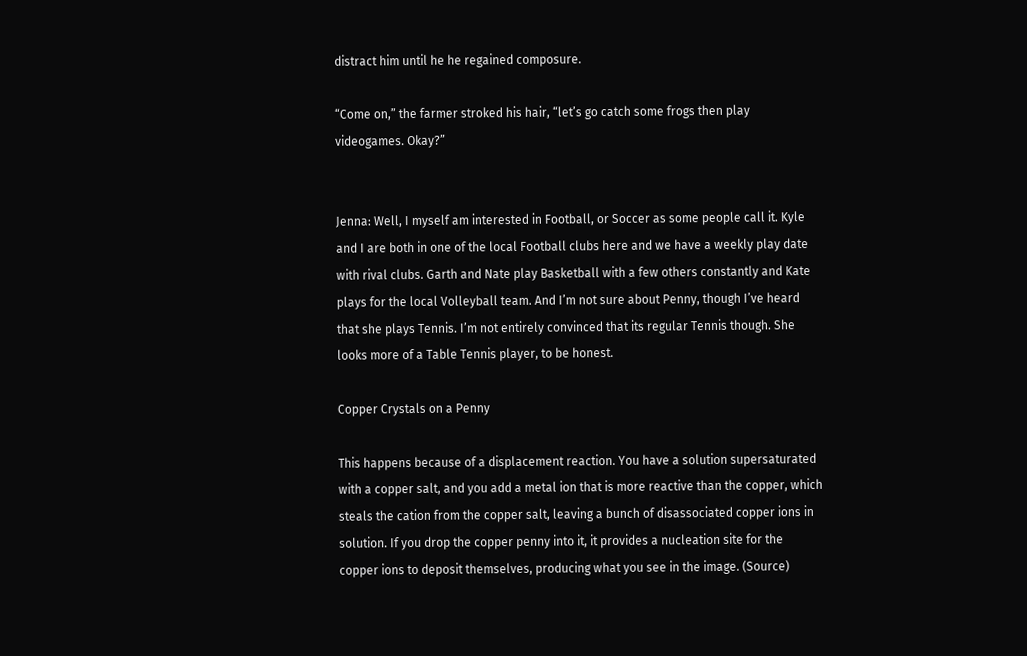distract him until he he regained composure.

“Come on,” the farmer stroked his hair, “let’s go catch some frogs then play videogames. Okay?”


Jenna: Well, I myself am interested in Football, or Soccer as some people call it. Kyle and I are both in one of the local Football clubs here and we have a weekly play date with rival clubs. Garth and Nate play Basketball with a few others constantly and Kate plays for the local Volleyball team. And I’m not sure about Penny, though I’ve heard that she plays Tennis. I’m not entirely convinced that its regular Tennis though. She looks more of a Table Tennis player, to be honest.

Copper Crystals on a Penny

This happens because of a displacement reaction. You have a solution supersaturated with a copper salt, and you add a metal ion that is more reactive than the copper, which steals the cation from the copper salt, leaving a bunch of disassociated copper ions in solution. If you drop the copper penny into it, it provides a nucleation site for the copper ions to deposit themselves, producing what you see in the image. (Source)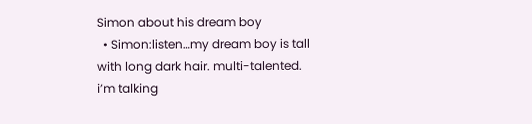Simon about his dream boy
  • Simon:listen…my dream boy is tall with long dark hair. multi-talented. i’m talking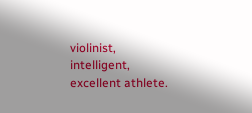violinist, intelligent, excellent athlete.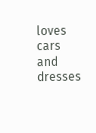loves cars and dresses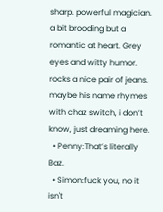sharp. powerful magician. a bit brooding but a romantic at heart. Grey eyes and witty humor. rocks a nice pair of jeans. maybe his name rhymes with chaz switch, i don’t know, just dreaming here.
  • Penny:That’s literally Baz.
  • Simon:fuck you, no it isn't